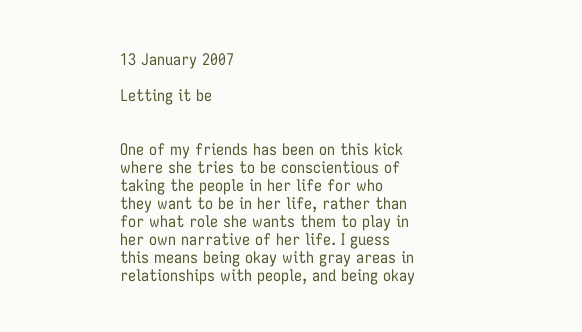13 January 2007

Letting it be


One of my friends has been on this kick where she tries to be conscientious of taking the people in her life for who they want to be in her life, rather than for what role she wants them to play in her own narrative of her life. I guess this means being okay with gray areas in relationships with people, and being okay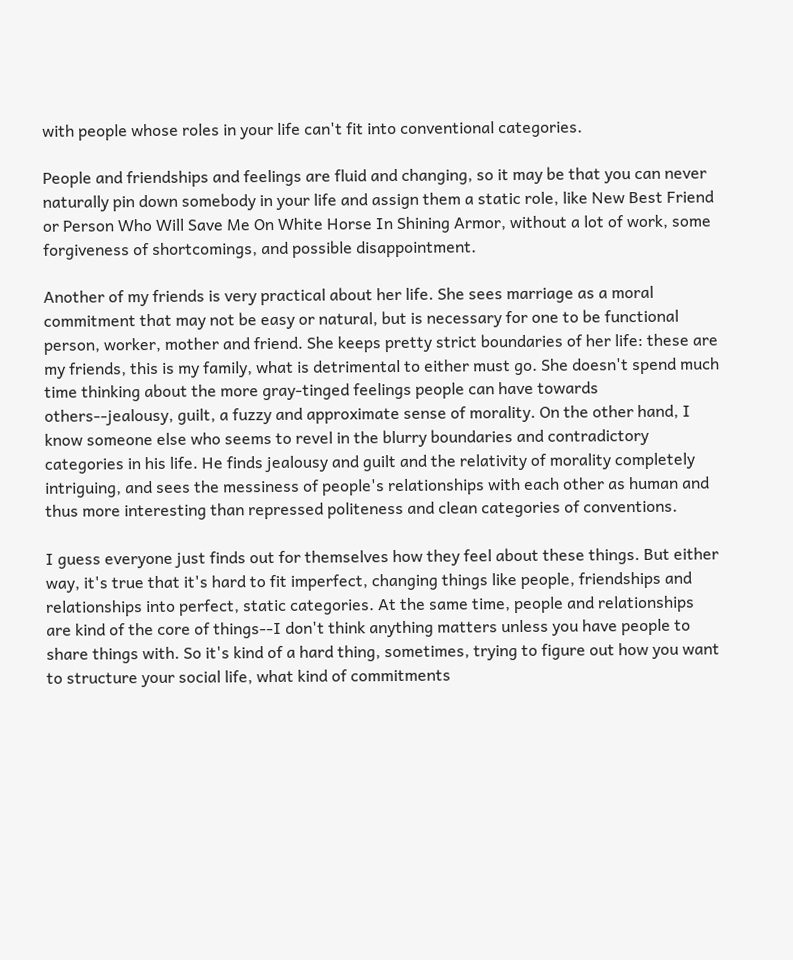with people whose roles in your life can't fit into conventional categories.

People and friendships and feelings are fluid and changing, so it may be that you can never naturally pin down somebody in your life and assign them a static role, like New Best Friend or Person Who Will Save Me On White Horse In Shining Armor, without a lot of work, some forgiveness of shortcomings, and possible disappointment.

Another of my friends is very practical about her life. She sees marriage as a moral commitment that may not be easy or natural, but is necessary for one to be functional person, worker, mother and friend. She keeps pretty strict boundaries of her life: these are my friends, this is my family, what is detrimental to either must go. She doesn't spend much time thinking about the more gray-tinged feelings people can have towards others--jealousy, guilt, a fuzzy and approximate sense of morality. On the other hand, I know someone else who seems to revel in the blurry boundaries and contradictory categories in his life. He finds jealousy and guilt and the relativity of morality completely intriguing, and sees the messiness of people's relationships with each other as human and thus more interesting than repressed politeness and clean categories of conventions.

I guess everyone just finds out for themselves how they feel about these things. But either way, it's true that it's hard to fit imperfect, changing things like people, friendships and relationships into perfect, static categories. At the same time, people and relationships are kind of the core of things--I don't think anything matters unless you have people to share things with. So it's kind of a hard thing, sometimes, trying to figure out how you want to structure your social life, what kind of commitments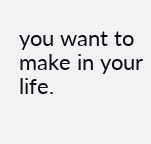you want to make in your life.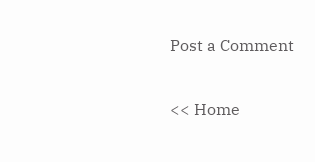Post a Comment

<< Home